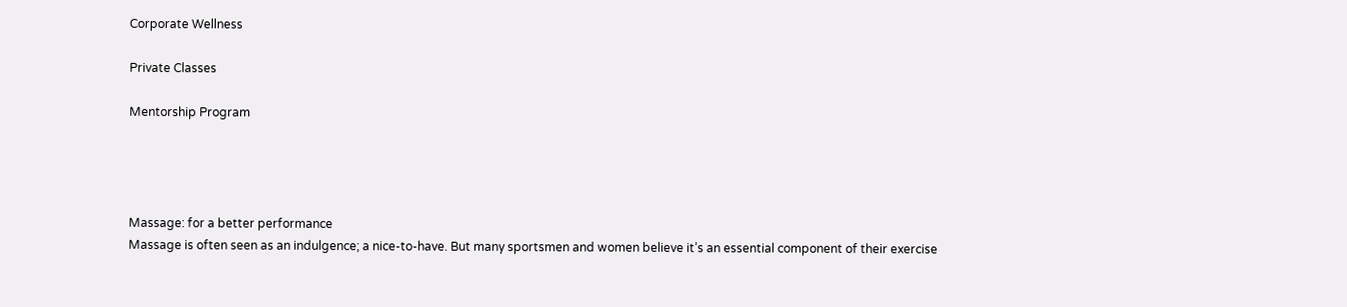Corporate Wellness

Private Classes

Mentorship Program




Massage: for a better performance
Massage is often seen as an indulgence; a nice-to-have. But many sportsmen and women believe it’s an essential component of their exercise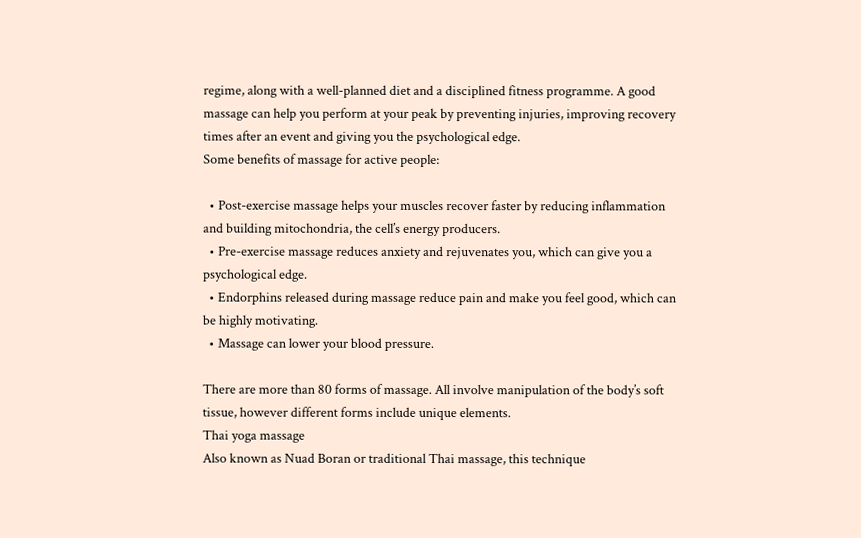regime, along with a well-planned diet and a disciplined fitness programme. A good massage can help you perform at your peak by preventing injuries, improving recovery times after an event and giving you the psychological edge.
Some benefits of massage for active people:

  • Post-exercise massage helps your muscles recover faster by reducing inflammation and building mitochondria, the cell’s energy producers.
  • Pre-exercise massage reduces anxiety and rejuvenates you, which can give you a psychological edge.
  • Endorphins released during massage reduce pain and make you feel good, which can be highly motivating.
  • Massage can lower your blood pressure.

There are more than 80 forms of massage. All involve manipulation of the body’s soft tissue, however different forms include unique elements.
Thai yoga massage
Also known as Nuad Boran or traditional Thai massage, this technique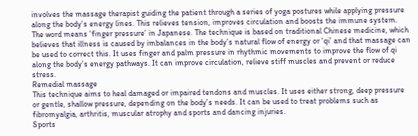involves the massage therapist guiding the patient through a series of yoga postures while applying pressure along the body’s energy lines. This relieves tension, improves circulation and boosts the immune system.
The word means ‘finger pressure’ in Japanese. The technique is based on traditional Chinese medicine, which believes that illness is caused by imbalances in the body’s natural flow of energy or ‘qi’ and that massage can be used to correct this. It uses finger and palm pressure in rhythmic movements to improve the flow of qi along the body’s energy pathways. It can improve circulation, relieve stiff muscles and prevent or reduce stress.
Remedial massage
This technique aims to heal damaged or impaired tendons and muscles. It uses either strong, deep pressure or gentle, shallow pressure, depending on the body’s needs. It can be used to treat problems such as fibromyalgia, arthritis, muscular atrophy and sports and dancing injuries.
Sports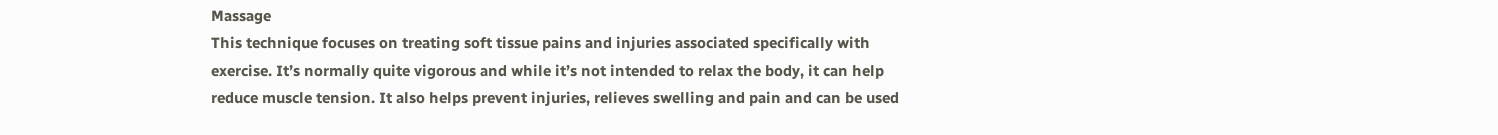Massage
This technique focuses on treating soft tissue pains and injuries associated specifically with exercise. It’s normally quite vigorous and while it’s not intended to relax the body, it can help reduce muscle tension. It also helps prevent injuries, relieves swelling and pain and can be used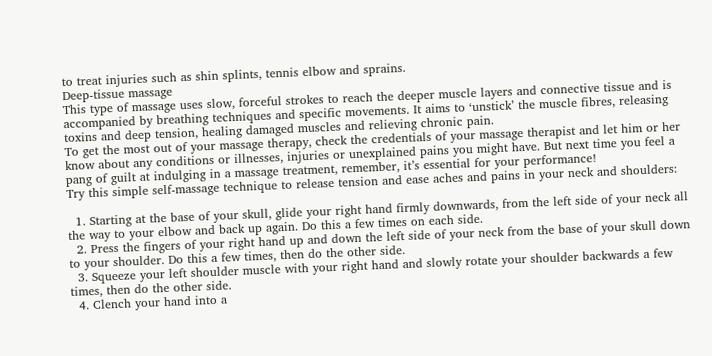to treat injuries such as shin splints, tennis elbow and sprains.
Deep-tissue massage
This type of massage uses slow, forceful strokes to reach the deeper muscle layers and connective tissue and is accompanied by breathing techniques and specific movements. It aims to ‘unstick’ the muscle fibres, releasing toxins and deep tension, healing damaged muscles and relieving chronic pain.
To get the most out of your massage therapy, check the credentials of your massage therapist and let him or her know about any conditions or illnesses, injuries or unexplained pains you might have. But next time you feel a pang of guilt at indulging in a massage treatment, remember, it’s essential for your performance!
Try this simple self-massage technique to release tension and ease aches and pains in your neck and shoulders:

  1. Starting at the base of your skull, glide your right hand firmly downwards, from the left side of your neck all the way to your elbow and back up again. Do this a few times on each side.
  2. Press the fingers of your right hand up and down the left side of your neck from the base of your skull down to your shoulder. Do this a few times, then do the other side.
  3. Squeeze your left shoulder muscle with your right hand and slowly rotate your shoulder backwards a few times, then do the other side.
  4. Clench your hand into a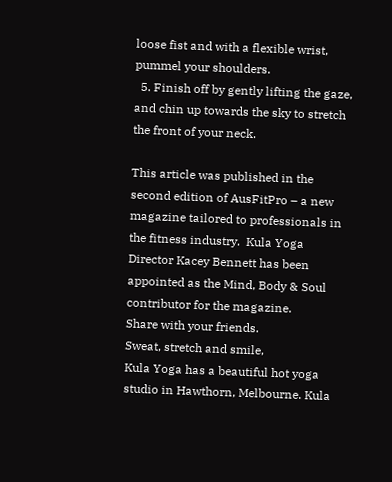loose fist and with a flexible wrist, pummel your shoulders.
  5. Finish off by gently lifting the gaze, and chin up towards the sky to stretch the front of your neck.

This article was published in the second edition of AusFitPro – a new magazine tailored to professionals in the fitness industry.  Kula Yoga Director Kacey Bennett has been appointed as the Mind, Body & Soul contributor for the magazine.
Share with your friends.
Sweat, stretch and smile,
Kula Yoga has a beautiful hot yoga studio in Hawthorn, Melbourne. Kula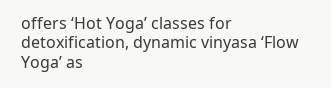offers ‘Hot Yoga’ classes for detoxification, dynamic vinyasa ‘Flow Yoga’ as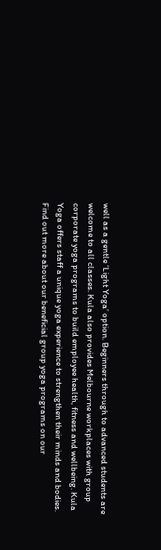well as a gentle ‘Light Yoga’ option. Beginners through to advanced students are welcome to all classes. Kula also provides Melbourne workplaces with group corporate yoga programs to build employee health, fitness and wellbeing. Kula Yoga offers staff a unique yoga experience to strengthen their minds and bodies. Find out more about our beneficial group yoga programs on our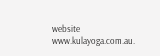website www.kulayoga.com.au.